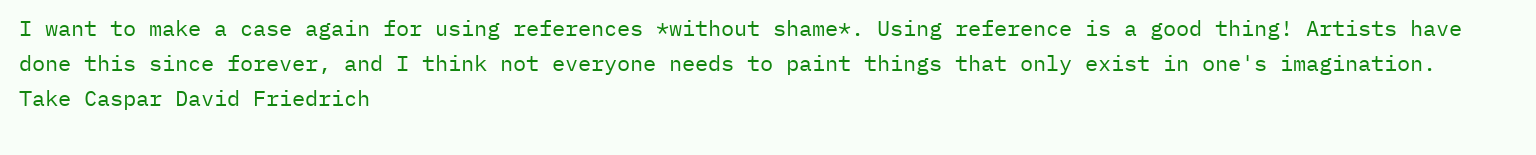I want to make a case again for using references *without shame*. Using reference is a good thing! Artists have done this since forever, and I think not everyone needs to paint things that only exist in one's imagination.
Take Caspar David Friedrich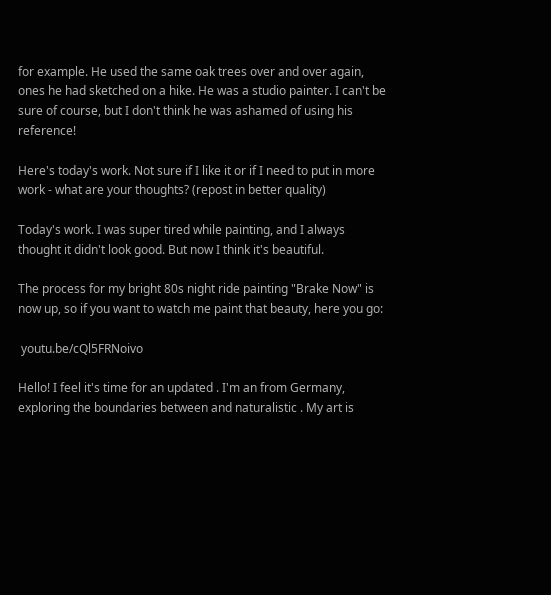for example. He used the same oak trees over and over again, ones he had sketched on a hike. He was a studio painter. I can't be sure of course, but I don't think he was ashamed of using his reference!

Here's today's work. Not sure if I like it or if I need to put in more work - what are your thoughts? (repost in better quality)

Today's work. I was super tired while painting, and I always thought it didn't look good. But now I think it's beautiful.

The process for my bright 80s night ride painting "Brake Now" is now up, so if you want to watch me paint that beauty, here you go:

 youtu.be/cQl5FRNoivo

Hello! I feel it's time for an updated . I'm an from Germany, exploring the boundaries between and naturalistic . My art is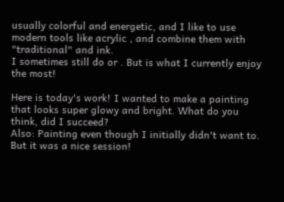usually colorful and energetic, and I like to use modern tools like acrylic , and combine them with "traditional" and ink.
I sometimes still do or . But is what I currently enjoy the most!

Here is today's work! I wanted to make a painting that looks super glowy and bright. What do you think, did I succeed?
Also: Painting even though I initially didn't want to. But it was a nice session!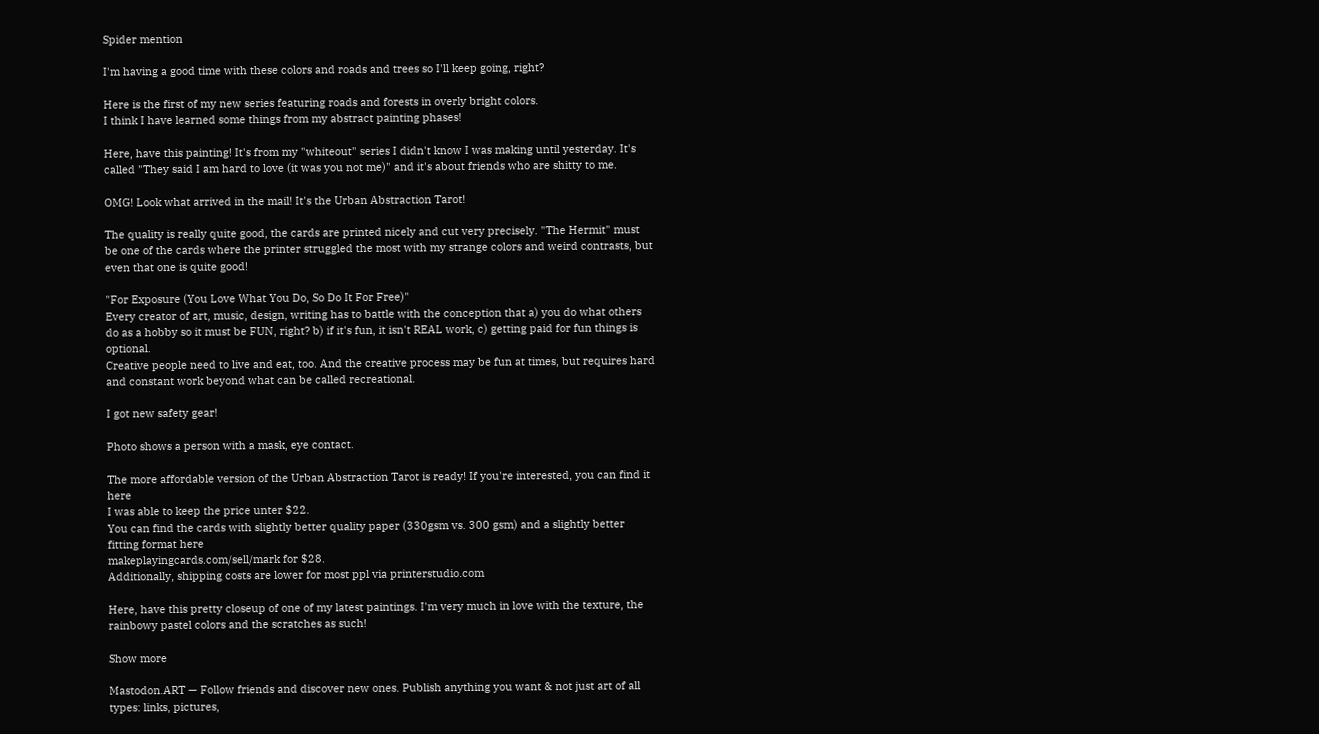Spider mention

I'm having a good time with these colors and roads and trees so I'll keep going, right?

Here is the first of my new series featuring roads and forests in overly bright colors.
I think I have learned some things from my abstract painting phases!

Here, have this painting! It's from my "whiteout" series I didn't know I was making until yesterday. It's called "They said I am hard to love (it was you not me)" and it's about friends who are shitty to me.

OMG! Look what arrived in the mail! It's the Urban Abstraction Tarot!

The quality is really quite good, the cards are printed nicely and cut very precisely. "The Hermit" must be one of the cards where the printer struggled the most with my strange colors and weird contrasts, but even that one is quite good!

"For Exposure (You Love What You Do, So Do It For Free)"
Every creator of art, music, design, writing has to battle with the conception that a) you do what others do as a hobby so it must be FUN, right? b) if it's fun, it isn't REAL work, c) getting paid for fun things is optional.
Creative people need to live and eat, too. And the creative process may be fun at times, but requires hard and constant work beyond what can be called recreational.

I got new safety gear!

Photo shows a person with a mask, eye contact.

The more affordable version of the Urban Abstraction Tarot is ready! If you're interested, you can find it here
I was able to keep the price unter $22.
You can find the cards with slightly better quality paper (330gsm vs. 300 gsm) and a slightly better fitting format here
makeplayingcards.com/sell/mark for $28.
Additionally, shipping costs are lower for most ppl via printerstudio.com

Here, have this pretty closeup of one of my latest paintings. I'm very much in love with the texture, the rainbowy pastel colors and the scratches as such!

Show more

Mastodon.ART — Follow friends and discover new ones. Publish anything you want & not just art of all types: links, pictures,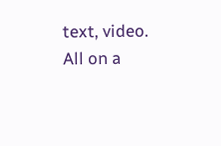text, video. All on a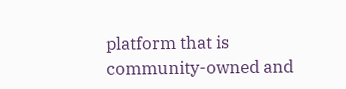platform that is community-owned and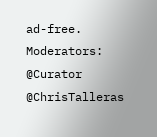ad-free. Moderators: @Curator @ChrisTalleras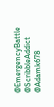@EmergencyBattle @ScribbleAddict @Adamk678